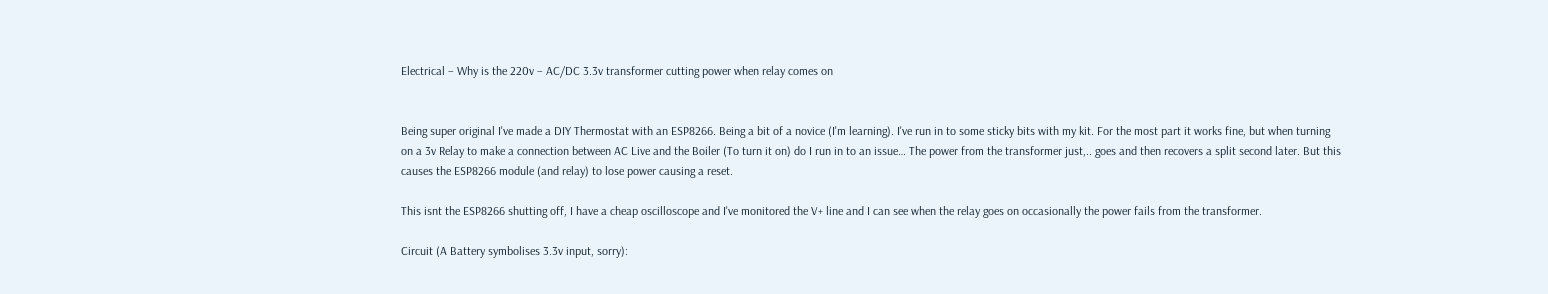Electrical – Why is the 220v – AC/DC 3.3v transformer cutting power when relay comes on


Being super original I've made a DIY Thermostat with an ESP8266. Being a bit of a novice (I'm learning). I've run in to some sticky bits with my kit. For the most part it works fine, but when turning on a 3v Relay to make a connection between AC Live and the Boiler (To turn it on) do I run in to an issue… The power from the transformer just,.. goes and then recovers a split second later. But this causes the ESP8266 module (and relay) to lose power causing a reset.

This isnt the ESP8266 shutting off, I have a cheap oscilloscope and I've monitored the V+ line and I can see when the relay goes on occasionally the power fails from the transformer.

Circuit (A Battery symbolises 3.3v input, sorry):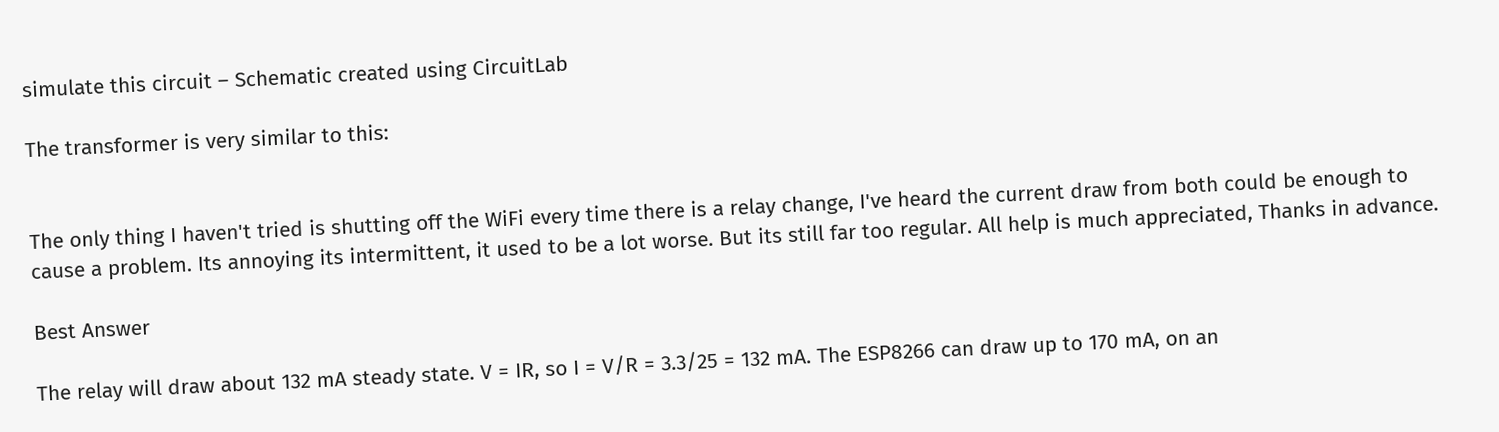simulate this circuit – Schematic created using CircuitLab

The transformer is very similar to this:


The only thing I haven't tried is shutting off the WiFi every time there is a relay change, I've heard the current draw from both could be enough to cause a problem. Its annoying its intermittent, it used to be a lot worse. But its still far too regular. All help is much appreciated, Thanks in advance.

Best Answer

The relay will draw about 132 mA steady state. V = IR, so I = V/R = 3.3/25 = 132 mA. The ESP8266 can draw up to 170 mA, on an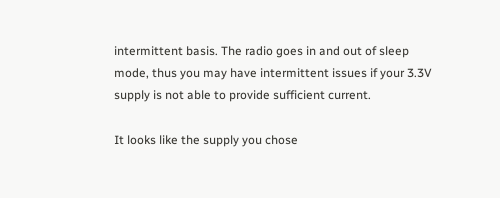intermittent basis. The radio goes in and out of sleep mode, thus you may have intermittent issues if your 3.3V supply is not able to provide sufficient current.

It looks like the supply you chose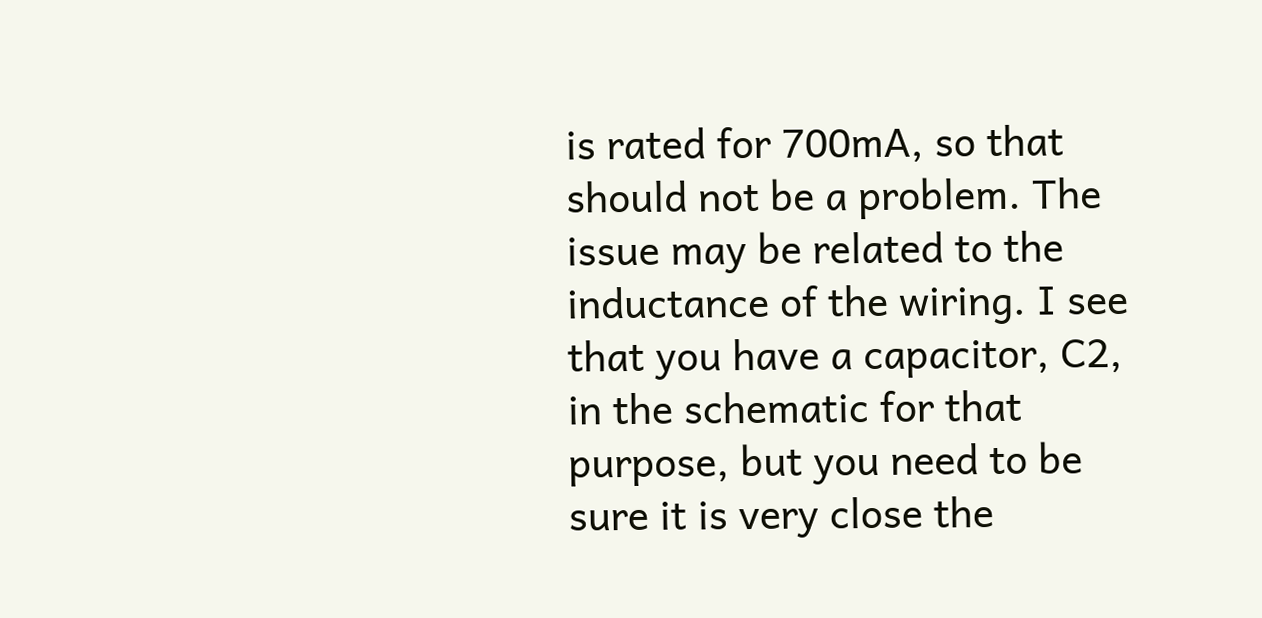is rated for 700mA, so that should not be a problem. The issue may be related to the inductance of the wiring. I see that you have a capacitor, C2, in the schematic for that purpose, but you need to be sure it is very close the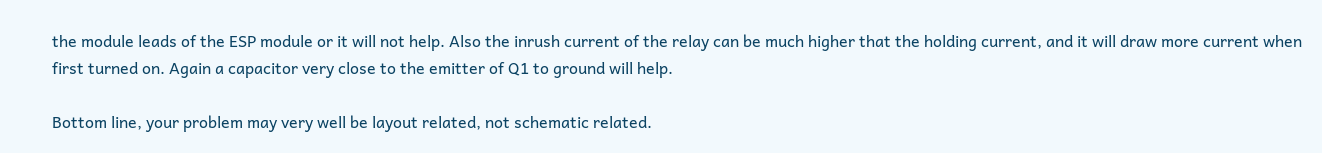the module leads of the ESP module or it will not help. Also the inrush current of the relay can be much higher that the holding current, and it will draw more current when first turned on. Again a capacitor very close to the emitter of Q1 to ground will help.

Bottom line, your problem may very well be layout related, not schematic related.